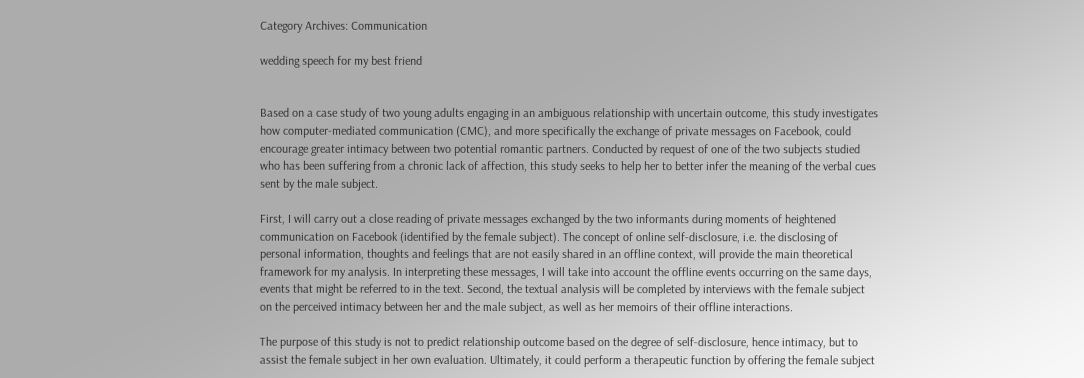Category Archives: Communication

wedding speech for my best friend


Based on a case study of two young adults engaging in an ambiguous relationship with uncertain outcome, this study investigates how computer-mediated communication (CMC), and more specifically the exchange of private messages on Facebook, could encourage greater intimacy between two potential romantic partners. Conducted by request of one of the two subjects studied who has been suffering from a chronic lack of affection, this study seeks to help her to better infer the meaning of the verbal cues sent by the male subject.

First, I will carry out a close reading of private messages exchanged by the two informants during moments of heightened communication on Facebook (identified by the female subject). The concept of online self-disclosure, i.e. the disclosing of personal information, thoughts and feelings that are not easily shared in an offline context, will provide the main theoretical framework for my analysis. In interpreting these messages, I will take into account the offline events occurring on the same days, events that might be referred to in the text. Second, the textual analysis will be completed by interviews with the female subject on the perceived intimacy between her and the male subject, as well as her memoirs of their offline interactions.

The purpose of this study is not to predict relationship outcome based on the degree of self-disclosure, hence intimacy, but to assist the female subject in her own evaluation. Ultimately, it could perform a therapeutic function by offering the female subject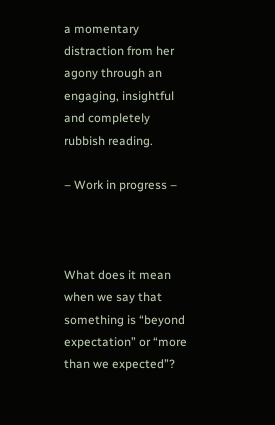a momentary distraction from her agony through an engaging, insightful and completely rubbish reading.

– Work in progress –



What does it mean when we say that something is “beyond expectation” or “more than we expected”?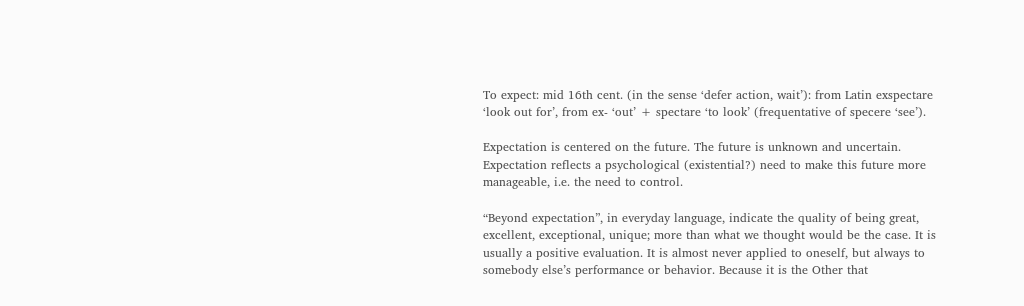To expect: mid 16th cent. (in the sense ‘defer action, wait’): from Latin exspectare ‘look out for’, from ex- ‘out’ + spectare ‘to look’ (frequentative of specere ‘see’).

Expectation is centered on the future. The future is unknown and uncertain. Expectation reflects a psychological (existential?) need to make this future more manageable, i.e. the need to control.

“Beyond expectation”, in everyday language, indicate the quality of being great, excellent, exceptional, unique; more than what we thought would be the case. It is usually a positive evaluation. It is almost never applied to oneself, but always to somebody else’s performance or behavior. Because it is the Other that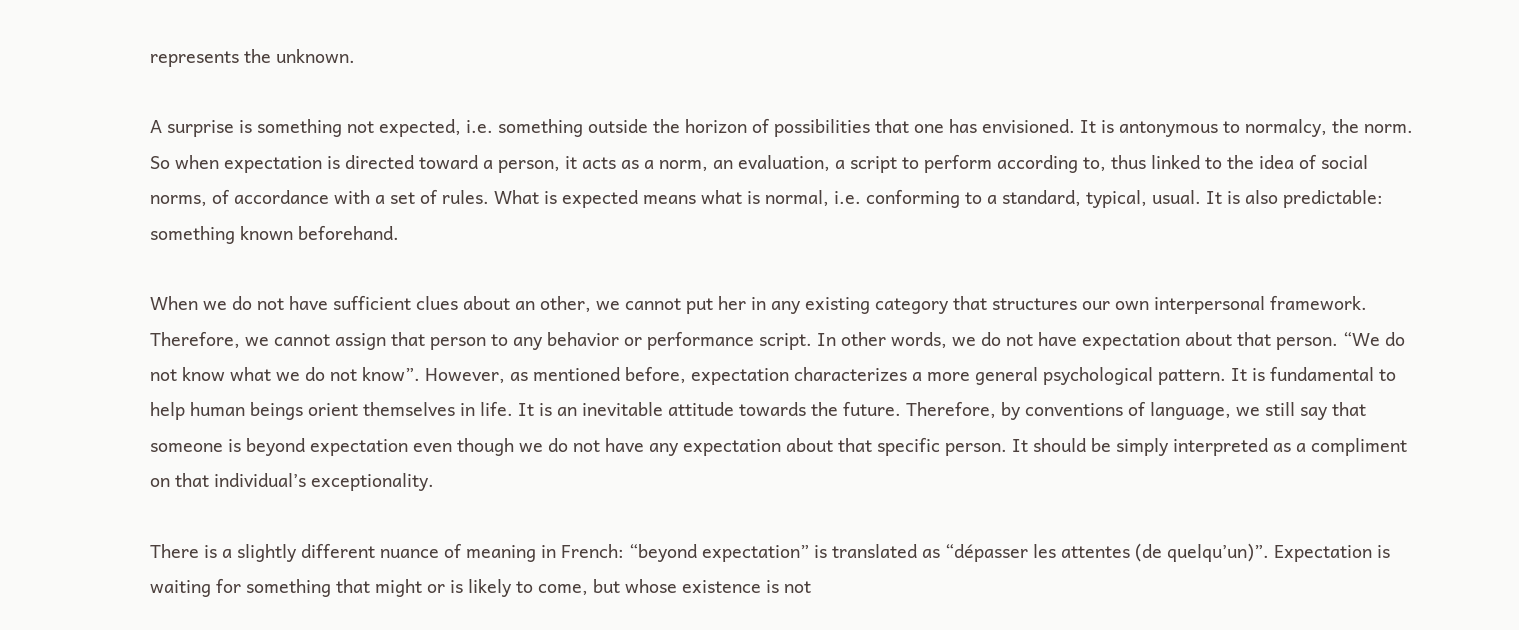represents the unknown.

A surprise is something not expected, i.e. something outside the horizon of possibilities that one has envisioned. It is antonymous to normalcy, the norm. So when expectation is directed toward a person, it acts as a norm, an evaluation, a script to perform according to, thus linked to the idea of social norms, of accordance with a set of rules. What is expected means what is normal, i.e. conforming to a standard, typical, usual. It is also predictable: something known beforehand.

When we do not have sufficient clues about an other, we cannot put her in any existing category that structures our own interpersonal framework. Therefore, we cannot assign that person to any behavior or performance script. In other words, we do not have expectation about that person. “We do not know what we do not know”. However, as mentioned before, expectation characterizes a more general psychological pattern. It is fundamental to help human beings orient themselves in life. It is an inevitable attitude towards the future. Therefore, by conventions of language, we still say that someone is beyond expectation even though we do not have any expectation about that specific person. It should be simply interpreted as a compliment on that individual’s exceptionality.

There is a slightly different nuance of meaning in French: “beyond expectation” is translated as “dépasser les attentes (de quelqu’un)”. Expectation is waiting for something that might or is likely to come, but whose existence is not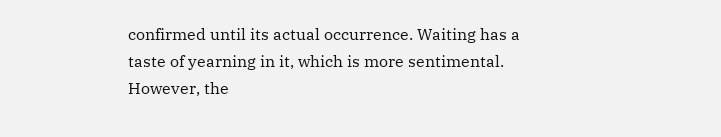confirmed until its actual occurrence. Waiting has a taste of yearning in it, which is more sentimental. However, the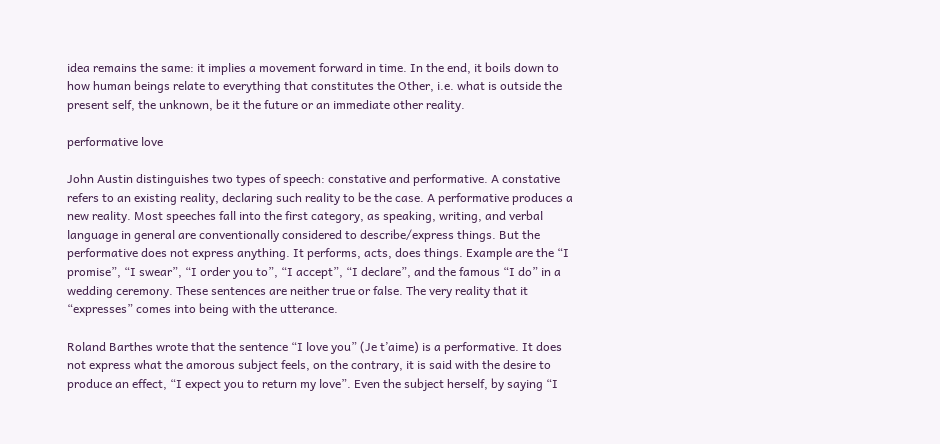idea remains the same: it implies a movement forward in time. In the end, it boils down to how human beings relate to everything that constitutes the Other, i.e. what is outside the present self, the unknown, be it the future or an immediate other reality.

performative love

John Austin distinguishes two types of speech: constative and performative. A constative refers to an existing reality, declaring such reality to be the case. A performative produces a new reality. Most speeches fall into the first category, as speaking, writing, and verbal language in general are conventionally considered to describe/express things. But the performative does not express anything. It performs, acts, does things. Example are the “I promise”, “I swear”, “I order you to”, “I accept”, “I declare”, and the famous “I do” in a wedding ceremony. These sentences are neither true or false. The very reality that it “expresses” comes into being with the utterance.

Roland Barthes wrote that the sentence “I love you” (Je t’aime) is a performative. It does not express what the amorous subject feels, on the contrary, it is said with the desire to produce an effect, “I expect you to return my love”. Even the subject herself, by saying “I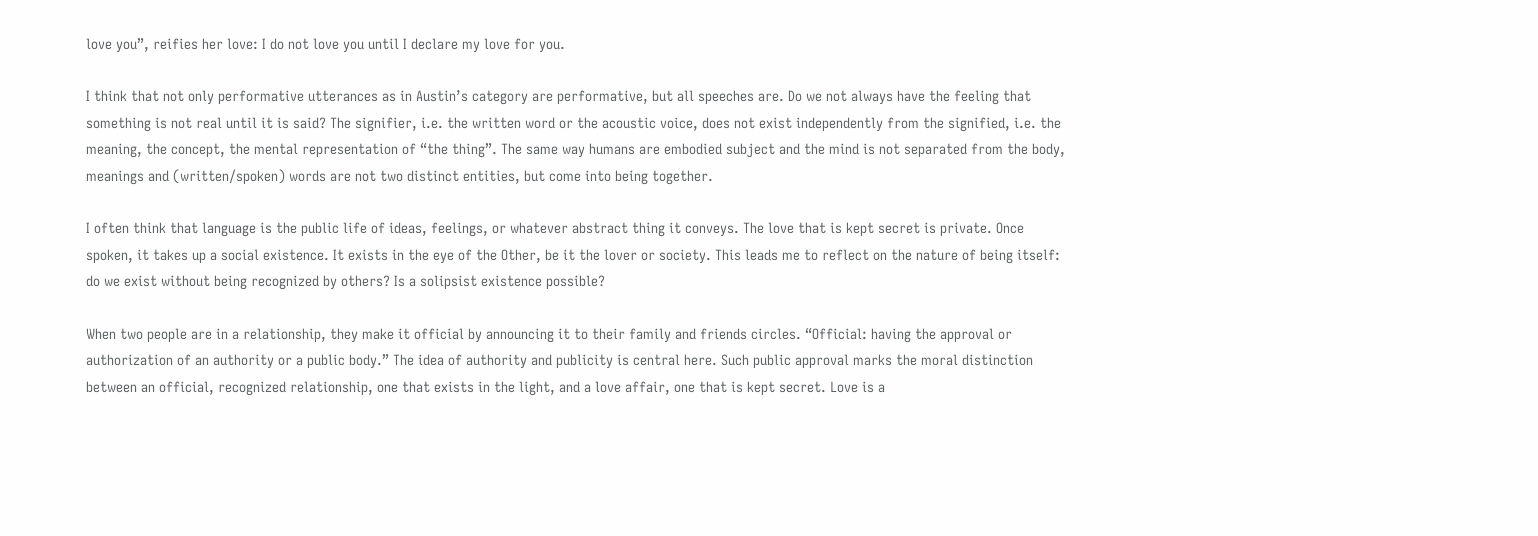love you”, reifies her love: I do not love you until I declare my love for you.

I think that not only performative utterances as in Austin’s category are performative, but all speeches are. Do we not always have the feeling that something is not real until it is said? The signifier, i.e. the written word or the acoustic voice, does not exist independently from the signified, i.e. the meaning, the concept, the mental representation of “the thing”. The same way humans are embodied subject and the mind is not separated from the body, meanings and (written/spoken) words are not two distinct entities, but come into being together.

I often think that language is the public life of ideas, feelings, or whatever abstract thing it conveys. The love that is kept secret is private. Once spoken, it takes up a social existence. It exists in the eye of the Other, be it the lover or society. This leads me to reflect on the nature of being itself: do we exist without being recognized by others? Is a solipsist existence possible?

When two people are in a relationship, they make it official by announcing it to their family and friends circles. “Official: having the approval or authorization of an authority or a public body.” The idea of authority and publicity is central here. Such public approval marks the moral distinction between an official, recognized relationship, one that exists in the light, and a love affair, one that is kept secret. Love is a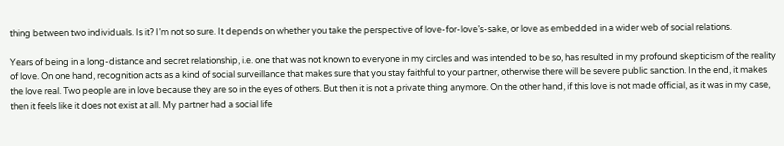thing between two individuals. Is it? I’m not so sure. It depends on whether you take the perspective of love-for-love’s-sake, or love as embedded in a wider web of social relations.

Years of being in a long-distance and secret relationship, i.e. one that was not known to everyone in my circles and was intended to be so, has resulted in my profound skepticism of the reality of love. On one hand, recognition acts as a kind of social surveillance that makes sure that you stay faithful to your partner, otherwise there will be severe public sanction. In the end, it makes the love real. Two people are in love because they are so in the eyes of others. But then it is not a private thing anymore. On the other hand, if this love is not made official, as it was in my case, then it feels like it does not exist at all. My partner had a social life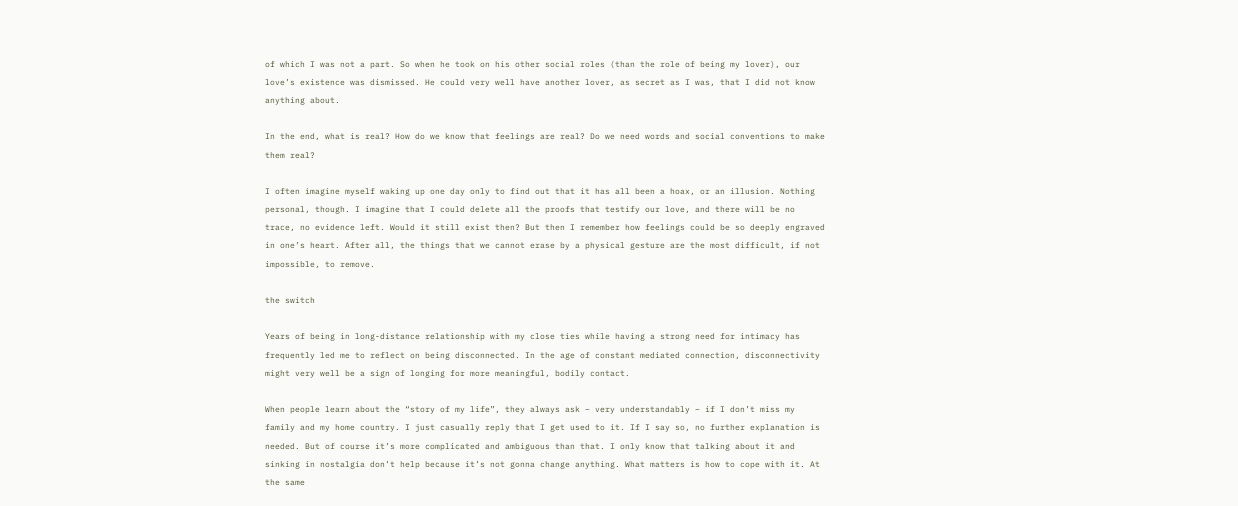of which I was not a part. So when he took on his other social roles (than the role of being my lover), our love’s existence was dismissed. He could very well have another lover, as secret as I was, that I did not know anything about.

In the end, what is real? How do we know that feelings are real? Do we need words and social conventions to make them real?

I often imagine myself waking up one day only to find out that it has all been a hoax, or an illusion. Nothing personal, though. I imagine that I could delete all the proofs that testify our love, and there will be no trace, no evidence left. Would it still exist then? But then I remember how feelings could be so deeply engraved in one’s heart. After all, the things that we cannot erase by a physical gesture are the most difficult, if not impossible, to remove.

the switch

Years of being in long-distance relationship with my close ties while having a strong need for intimacy has frequently led me to reflect on being disconnected. In the age of constant mediated connection, disconnectivity might very well be a sign of longing for more meaningful, bodily contact.

When people learn about the “story of my life”, they always ask – very understandably – if I don’t miss my family and my home country. I just casually reply that I get used to it. If I say so, no further explanation is needed. But of course it’s more complicated and ambiguous than that. I only know that talking about it and sinking in nostalgia don’t help because it’s not gonna change anything. What matters is how to cope with it. At the same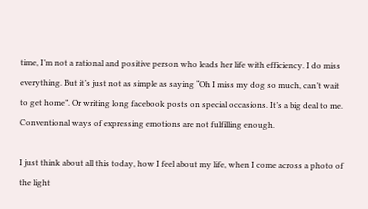time, I’m not a rational and positive person who leads her life with efficiency. I do miss everything. But it’s just not as simple as saying “Oh I miss my dog so much, can’t wait to get home”. Or writing long facebook posts on special occasions. It’s a big deal to me. Conventional ways of expressing emotions are not fulfilling enough.

I just think about all this today, how I feel about my life, when I come across a photo of the light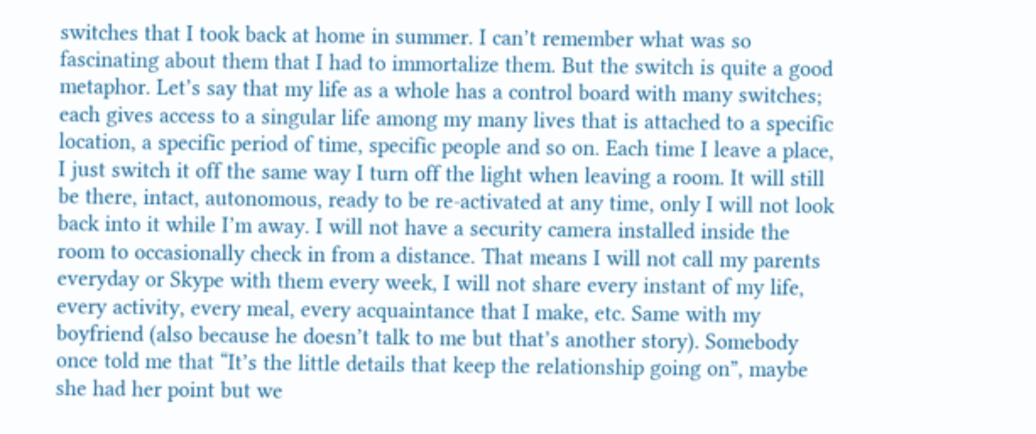switches that I took back at home in summer. I can’t remember what was so fascinating about them that I had to immortalize them. But the switch is quite a good metaphor. Let’s say that my life as a whole has a control board with many switches; each gives access to a singular life among my many lives that is attached to a specific location, a specific period of time, specific people and so on. Each time I leave a place, I just switch it off the same way I turn off the light when leaving a room. It will still be there, intact, autonomous, ready to be re-activated at any time, only I will not look back into it while I’m away. I will not have a security camera installed inside the room to occasionally check in from a distance. That means I will not call my parents everyday or Skype with them every week, I will not share every instant of my life, every activity, every meal, every acquaintance that I make, etc. Same with my boyfriend (also because he doesn’t talk to me but that’s another story). Somebody once told me that “It’s the little details that keep the relationship going on”, maybe she had her point but we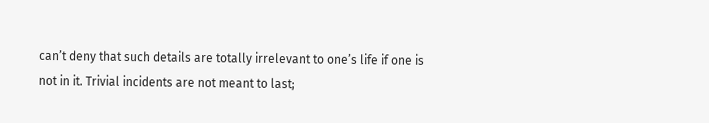can’t deny that such details are totally irrelevant to one’s life if one is not in it. Trivial incidents are not meant to last;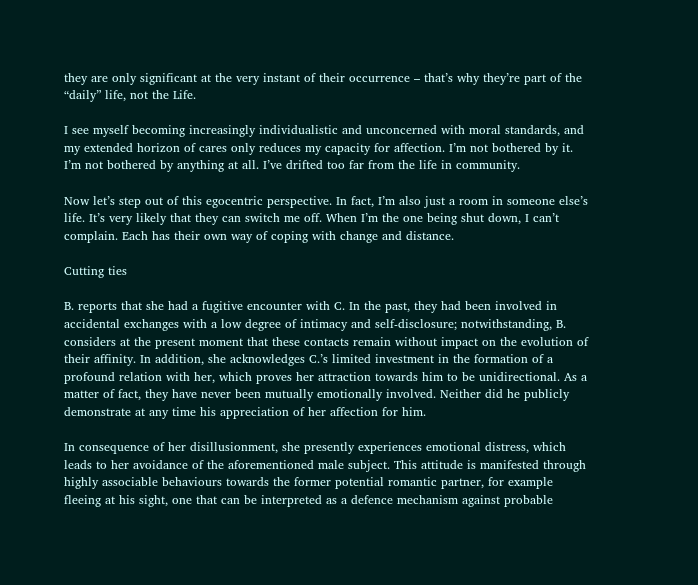they are only significant at the very instant of their occurrence – that’s why they’re part of the “daily” life, not the Life.

I see myself becoming increasingly individualistic and unconcerned with moral standards, and my extended horizon of cares only reduces my capacity for affection. I’m not bothered by it. I’m not bothered by anything at all. I’ve drifted too far from the life in community.

Now let’s step out of this egocentric perspective. In fact, I’m also just a room in someone else’s life. It’s very likely that they can switch me off. When I’m the one being shut down, I can’t complain. Each has their own way of coping with change and distance.

Cutting ties

B. reports that she had a fugitive encounter with C. In the past, they had been involved in accidental exchanges with a low degree of intimacy and self-disclosure; notwithstanding, B. considers at the present moment that these contacts remain without impact on the evolution of their affinity. In addition, she acknowledges C.’s limited investment in the formation of a profound relation with her, which proves her attraction towards him to be unidirectional. As a matter of fact, they have never been mutually emotionally involved. Neither did he publicly demonstrate at any time his appreciation of her affection for him.

In consequence of her disillusionment, she presently experiences emotional distress, which leads to her avoidance of the aforementioned male subject. This attitude is manifested through highly associable behaviours towards the former potential romantic partner, for example fleeing at his sight, one that can be interpreted as a defence mechanism against probable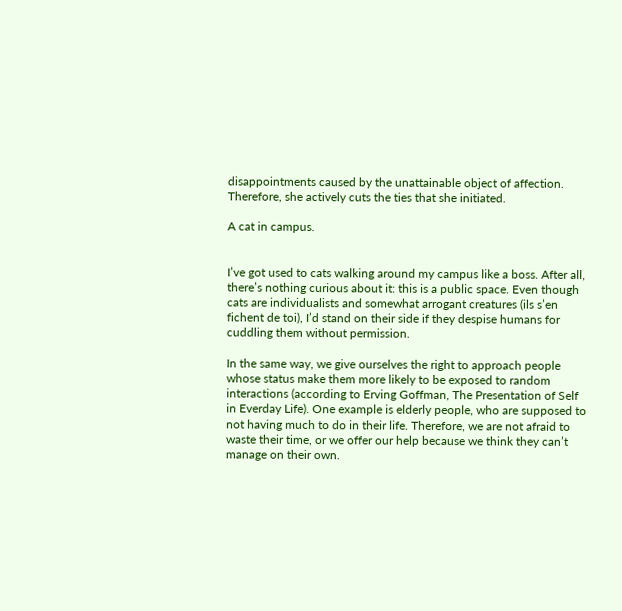disappointments caused by the unattainable object of affection. Therefore, she actively cuts the ties that she initiated.

A cat in campus.


I’ve got used to cats walking around my campus like a boss. After all, there’s nothing curious about it: this is a public space. Even though cats are individualists and somewhat arrogant creatures (ils s’en fichent de toi), I’d stand on their side if they despise humans for cuddling them without permission.

In the same way, we give ourselves the right to approach people whose status make them more likely to be exposed to random interactions (according to Erving Goffman, The Presentation of Self in Everday Life). One example is elderly people, who are supposed to not having much to do in their life. Therefore, we are not afraid to waste their time, or we offer our help because we think they can’t manage on their own.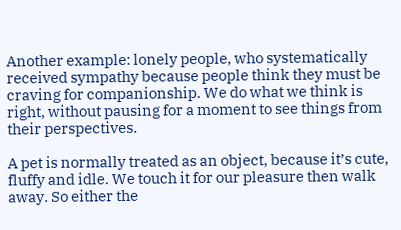Another example: lonely people, who systematically received sympathy because people think they must be craving for companionship. We do what we think is right, without pausing for a moment to see things from their perspectives.

A pet is normally treated as an object, because it’s cute, fluffy and idle. We touch it for our pleasure then walk away. So either the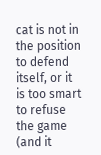cat is not in the position to defend itself, or it is too smart to refuse the game (and it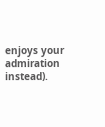enjoys your admiration instead).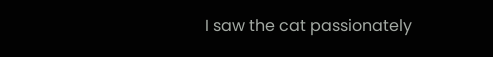I saw the cat passionately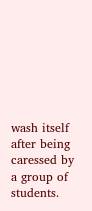wash itself after being caressed by a group of students.